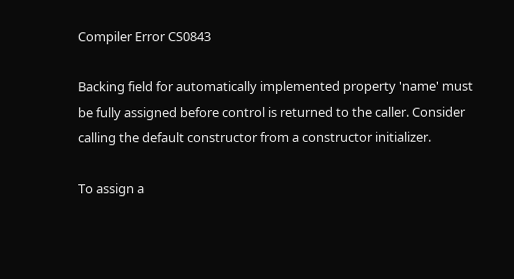Compiler Error CS0843

Backing field for automatically implemented property 'name' must be fully assigned before control is returned to the caller. Consider calling the default constructor from a constructor initializer.

To assign a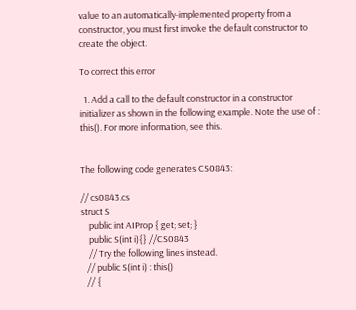value to an automatically-implemented property from a constructor, you must first invoke the default constructor to create the object.

To correct this error

  1. Add a call to the default constructor in a constructor initializer as shown in the following example. Note the use of : this(). For more information, see this.


The following code generates CS0843:

// cs0843.cs
struct S
    public int AIProp { get; set; }
    public S(int i){} //CS0843
    // Try the following lines instead.
   // public S(int i) : this()
   // {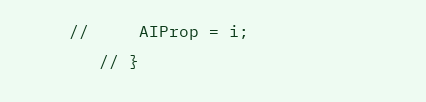//     AIProp = i;
   // }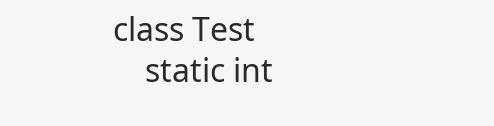class Test
    static int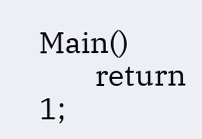Main()
        return 1;